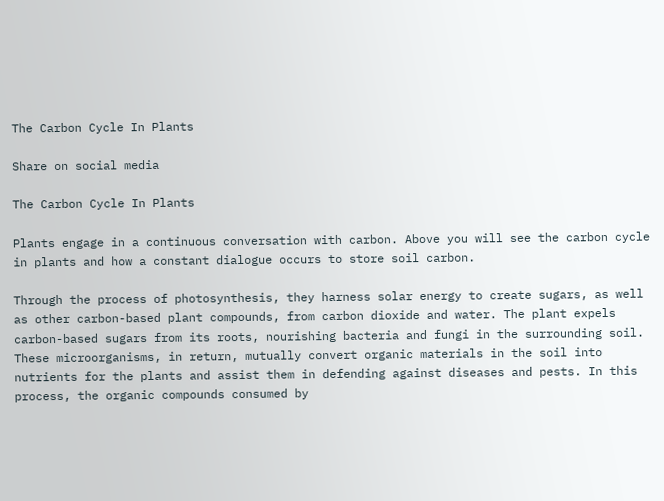The Carbon Cycle In Plants

Share on social media

The Carbon Cycle In Plants

Plants engage in a continuous conversation with carbon. Above you will see the carbon cycle in plants and how a constant dialogue occurs to store soil carbon.

Through the process of photosynthesis, they harness solar energy to create sugars, as well as other carbon-based plant compounds, from carbon dioxide and water. The plant expels carbon-based sugars from its roots, nourishing bacteria and fungi in the surrounding soil. These microorganisms, in return, mutually convert organic materials in the soil into nutrients for the plants and assist them in defending against diseases and pests. In this process, the organic compounds consumed by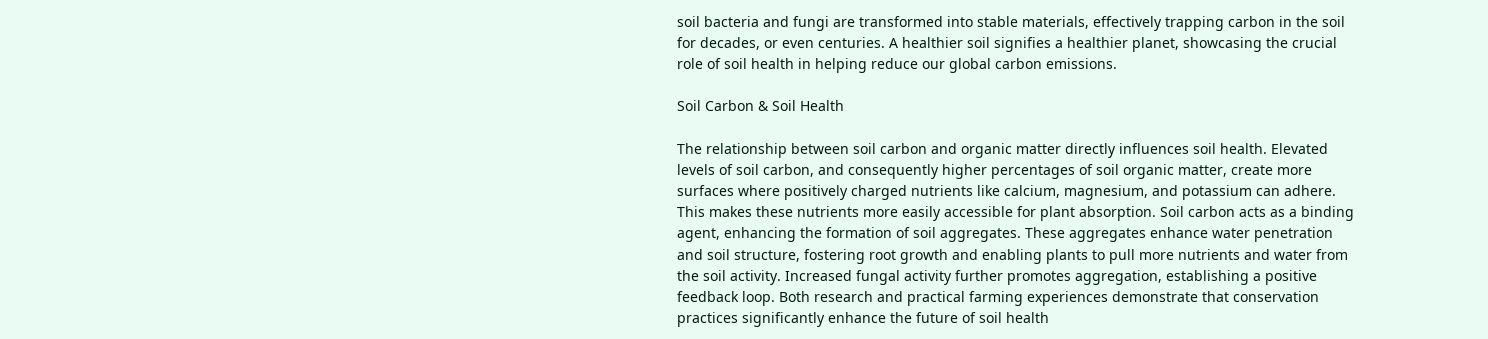soil bacteria and fungi are transformed into stable materials, effectively trapping carbon in the soil for decades, or even centuries. A healthier soil signifies a healthier planet, showcasing the crucial role of soil health in helping reduce our global carbon emissions.

Soil Carbon & Soil Health

The relationship between soil carbon and organic matter directly influences soil health. Elevated levels of soil carbon, and consequently higher percentages of soil organic matter, create more surfaces where positively charged nutrients like calcium, magnesium, and potassium can adhere. This makes these nutrients more easily accessible for plant absorption. Soil carbon acts as a binding agent, enhancing the formation of soil aggregates. These aggregates enhance water penetration and soil structure, fostering root growth and enabling plants to pull more nutrients and water from the soil activity. Increased fungal activity further promotes aggregation, establishing a positive feedback loop. Both research and practical farming experiences demonstrate that conservation practices significantly enhance the future of soil health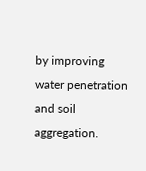by improving water penetration and soil aggregation.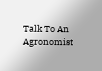Talk To An Agronomist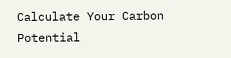Calculate Your Carbon Potential